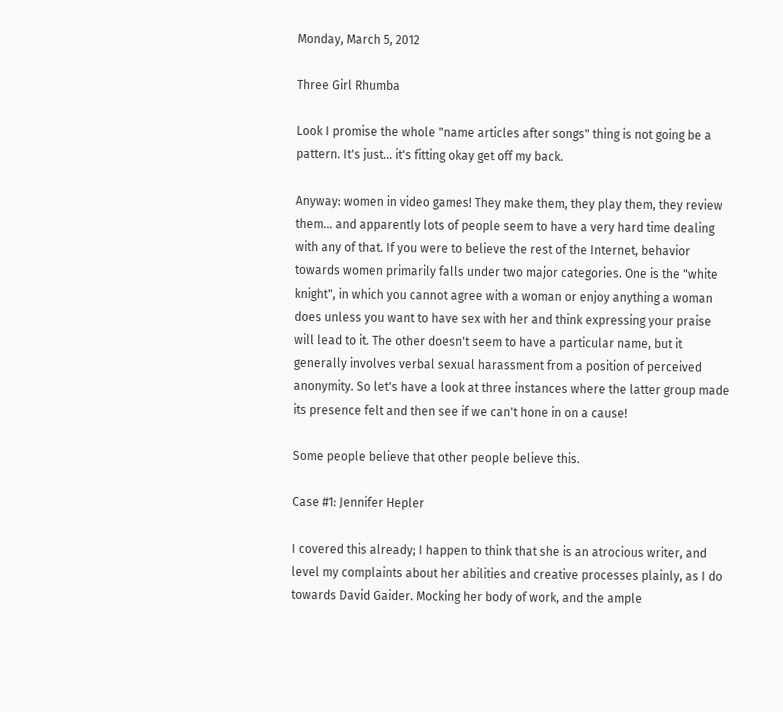Monday, March 5, 2012

Three Girl Rhumba

Look I promise the whole "name articles after songs" thing is not going be a pattern. It's just… it's fitting okay get off my back.

Anyway: women in video games! They make them, they play them, they review them… and apparently lots of people seem to have a very hard time dealing with any of that. If you were to believe the rest of the Internet, behavior towards women primarily falls under two major categories. One is the "white knight", in which you cannot agree with a woman or enjoy anything a woman does unless you want to have sex with her and think expressing your praise will lead to it. The other doesn't seem to have a particular name, but it generally involves verbal sexual harassment from a position of perceived anonymity. So let's have a look at three instances where the latter group made its presence felt and then see if we can't hone in on a cause!

Some people believe that other people believe this.

Case #1: Jennifer Hepler

I covered this already; I happen to think that she is an atrocious writer, and level my complaints about her abilities and creative processes plainly, as I do towards David Gaider. Mocking her body of work, and the ample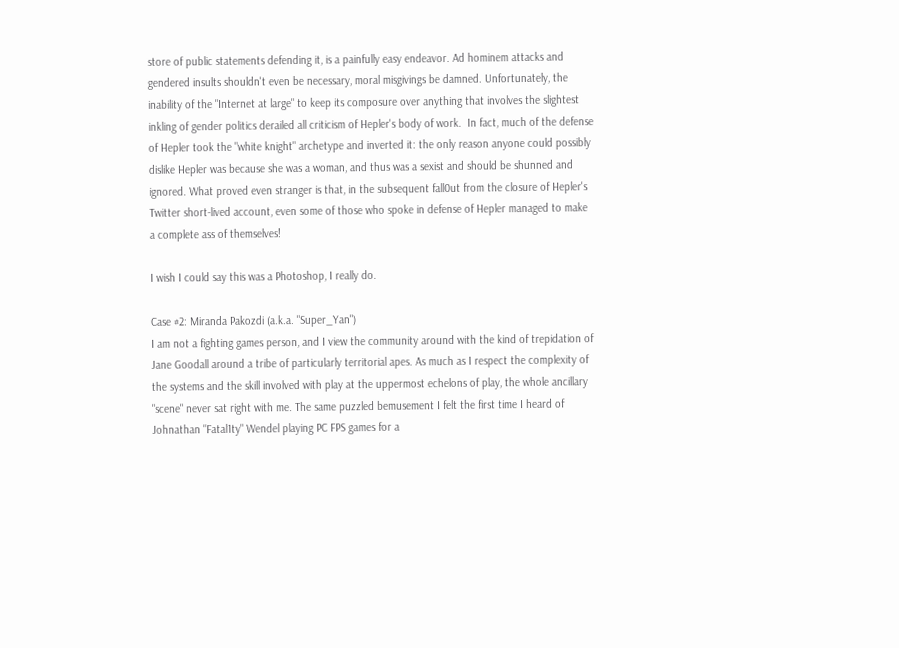store of public statements defending it, is a painfully easy endeavor. Ad hominem attacks and gendered insults shouldn't even be necessary, moral misgivings be damned. Unfortunately, the inability of the "Internet at large" to keep its composure over anything that involves the slightest inkling of gender politics derailed all criticism of Hepler's body of work.  In fact, much of the defense of Hepler took the "white knight" archetype and inverted it: the only reason anyone could possibly dislike Hepler was because she was a woman, and thus was a sexist and should be shunned and ignored. What proved even stranger is that, in the subsequent fall0ut from the closure of Hepler's Twitter short-lived account, even some of those who spoke in defense of Hepler managed to make a complete ass of themselves!

I wish I could say this was a Photoshop, I really do.

Case #2: Miranda Pakozdi (a.k.a. "Super_Yan")
I am not a fighting games person, and I view the community around with the kind of trepidation of Jane Goodall around a tribe of particularly territorial apes. As much as I respect the complexity of the systems and the skill involved with play at the uppermost echelons of play, the whole ancillary "scene" never sat right with me. The same puzzled bemusement I felt the first time I heard of Johnathan "Fatal1ty" Wendel playing PC FPS games for a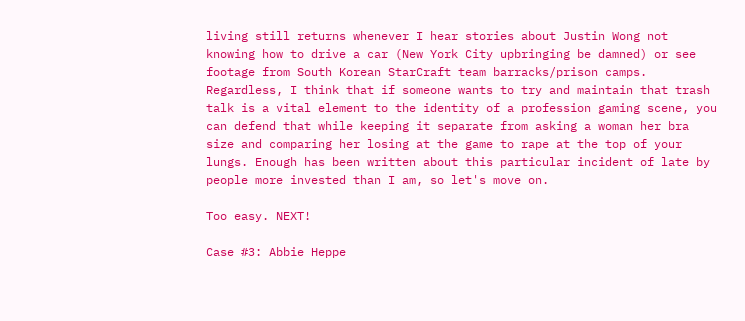living still returns whenever I hear stories about Justin Wong not knowing how to drive a car (New York City upbringing be damned) or see footage from South Korean StarCraft team barracks/prison camps. Regardless, I think that if someone wants to try and maintain that trash talk is a vital element to the identity of a profession gaming scene, you can defend that while keeping it separate from asking a woman her bra size and comparing her losing at the game to rape at the top of your lungs. Enough has been written about this particular incident of late by people more invested than I am, so let's move on.

Too easy. NEXT!

Case #3: Abbie Heppe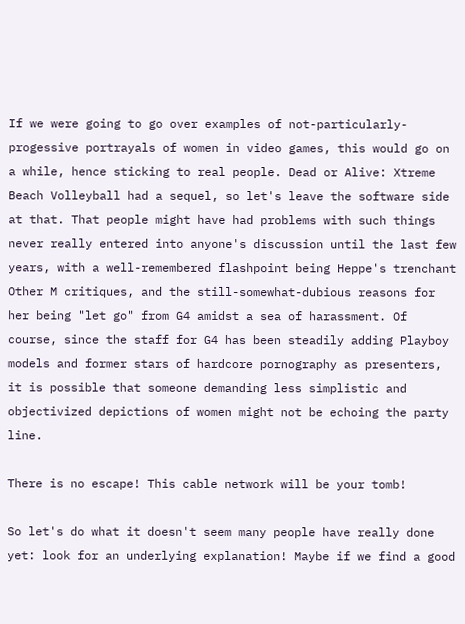If we were going to go over examples of not-particularly-progessive portrayals of women in video games, this would go on a while, hence sticking to real people. Dead or Alive: Xtreme Beach Volleyball had a sequel, so let's leave the software side at that. That people might have had problems with such things never really entered into anyone's discussion until the last few years, with a well-remembered flashpoint being Heppe's trenchant Other M critiques, and the still-somewhat-dubious reasons for her being "let go" from G4 amidst a sea of harassment. Of course, since the staff for G4 has been steadily adding Playboy models and former stars of hardcore pornography as presenters, it is possible that someone demanding less simplistic and objectivized depictions of women might not be echoing the party line.

There is no escape! This cable network will be your tomb!

So let's do what it doesn't seem many people have really done yet: look for an underlying explanation! Maybe if we find a good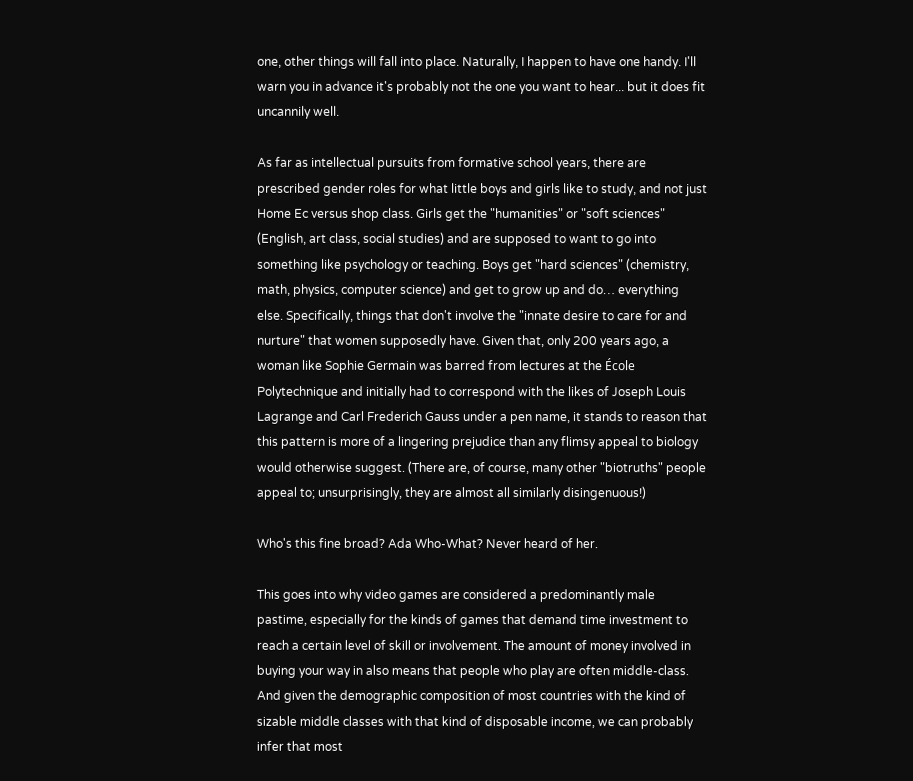one, other things will fall into place. Naturally, I happen to have one handy. I'll warn you in advance it's probably not the one you want to hear... but it does fit uncannily well.

As far as intellectual pursuits from formative school years, there are prescribed gender roles for what little boys and girls like to study, and not just Home Ec versus shop class. Girls get the "humanities" or "soft sciences" (English, art class, social studies) and are supposed to want to go into something like psychology or teaching. Boys get "hard sciences" (chemistry, math, physics, computer science) and get to grow up and do… everything else. Specifically, things that don't involve the "innate desire to care for and nurture" that women supposedly have. Given that, only 200 years ago, a woman like Sophie Germain was barred from lectures at the École Polytechnique and initially had to correspond with the likes of Joseph Louis Lagrange and Carl Frederich Gauss under a pen name, it stands to reason that this pattern is more of a lingering prejudice than any flimsy appeal to biology would otherwise suggest. (There are, of course, many other "biotruths" people appeal to; unsurprisingly, they are almost all similarly disingenuous!)

Who's this fine broad? Ada Who-What? Never heard of her.

This goes into why video games are considered a predominantly male pastime, especially for the kinds of games that demand time investment to reach a certain level of skill or involvement. The amount of money involved in buying your way in also means that people who play are often middle-class. And given the demographic composition of most countries with the kind of sizable middle classes with that kind of disposable income, we can probably infer that most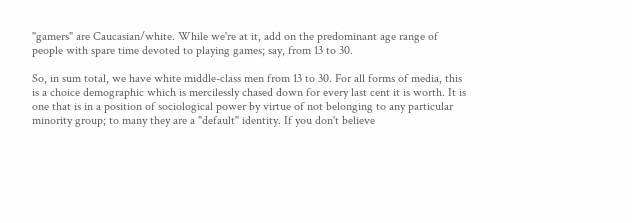"gamers" are Caucasian/white. While we're at it, add on the predominant age range of people with spare time devoted to playing games; say, from 13 to 30.

So, in sum total, we have white middle-class men from 13 to 30. For all forms of media, this is a choice demographic which is mercilessly chased down for every last cent it is worth. It is one that is in a position of sociological power by virtue of not belonging to any particular minority group; to many they are a "default" identity. If you don't believe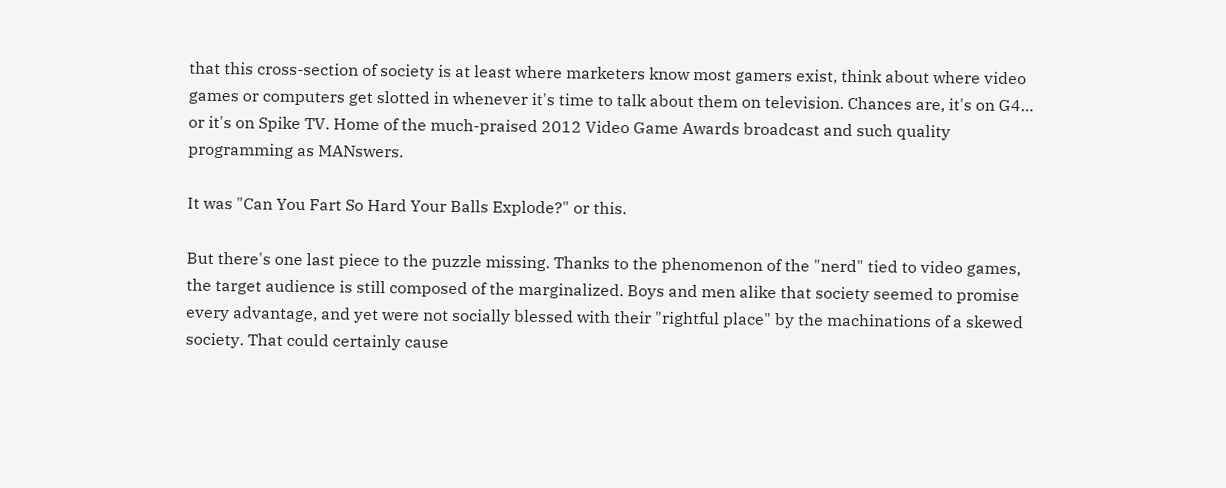that this cross-section of society is at least where marketers know most gamers exist, think about where video games or computers get slotted in whenever it's time to talk about them on television. Chances are, it's on G4… or it's on Spike TV. Home of the much-praised 2012 Video Game Awards broadcast and such quality programming as MANswers.

It was "Can You Fart So Hard Your Balls Explode?" or this.

But there's one last piece to the puzzle missing. Thanks to the phenomenon of the "nerd" tied to video games, the target audience is still composed of the marginalized. Boys and men alike that society seemed to promise every advantage, and yet were not socially blessed with their "rightful place" by the machinations of a skewed society. That could certainly cause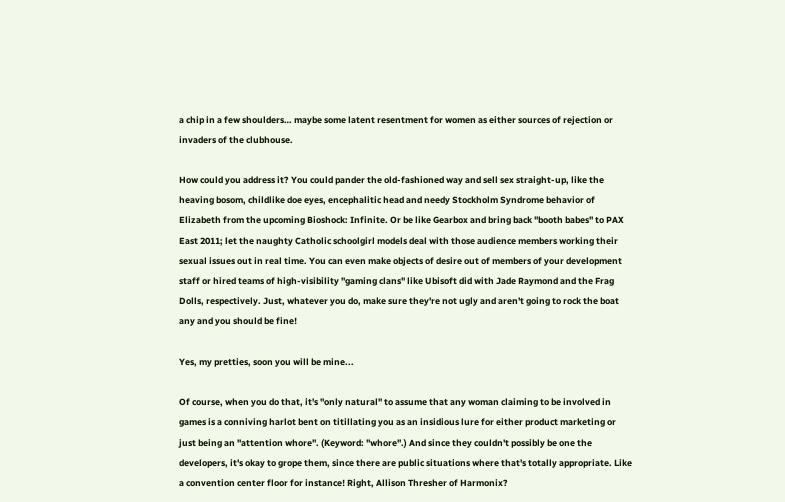a chip in a few shoulders… maybe some latent resentment for women as either sources of rejection or invaders of the clubhouse.

How could you address it? You could pander the old-fashioned way and sell sex straight-up, like the heaving bosom, childlike doe eyes, encephalitic head and needy Stockholm Syndrome behavior of Elizabeth from the upcoming Bioshock: Infinite. Or be like Gearbox and bring back "booth babes" to PAX East 2011; let the naughty Catholic schoolgirl models deal with those audience members working their sexual issues out in real time. You can even make objects of desire out of members of your development staff or hired teams of high-visibility "gaming clans" like Ubisoft did with Jade Raymond and the Frag Dolls, respectively. Just, whatever you do, make sure they're not ugly and aren't going to rock the boat any and you should be fine!

Yes, my pretties, soon you will be mine...

Of course, when you do that, it's "only natural" to assume that any woman claiming to be involved in games is a conniving harlot bent on titillating you as an insidious lure for either product marketing or just being an "attention whore". (Keyword: "whore".) And since they couldn't possibly be one the developers, it's okay to grope them, since there are public situations where that's totally appropriate. Like a convention center floor for instance! Right, Allison Thresher of Harmonix?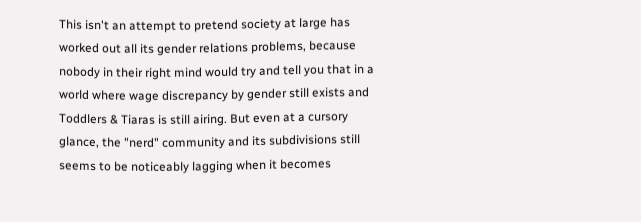This isn't an attempt to pretend society at large has worked out all its gender relations problems, because nobody in their right mind would try and tell you that in a world where wage discrepancy by gender still exists and Toddlers & Tiaras is still airing. But even at a cursory glance, the "nerd" community and its subdivisions still seems to be noticeably lagging when it becomes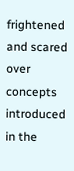frightened and scared over concepts introduced in the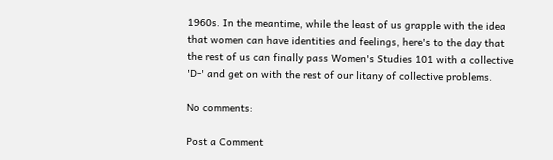1960s. In the meantime, while the least of us grapple with the idea that women can have identities and feelings, here's to the day that the rest of us can finally pass Women's Studies 101 with a collective 'D-' and get on with the rest of our litany of collective problems.

No comments:

Post a Comment